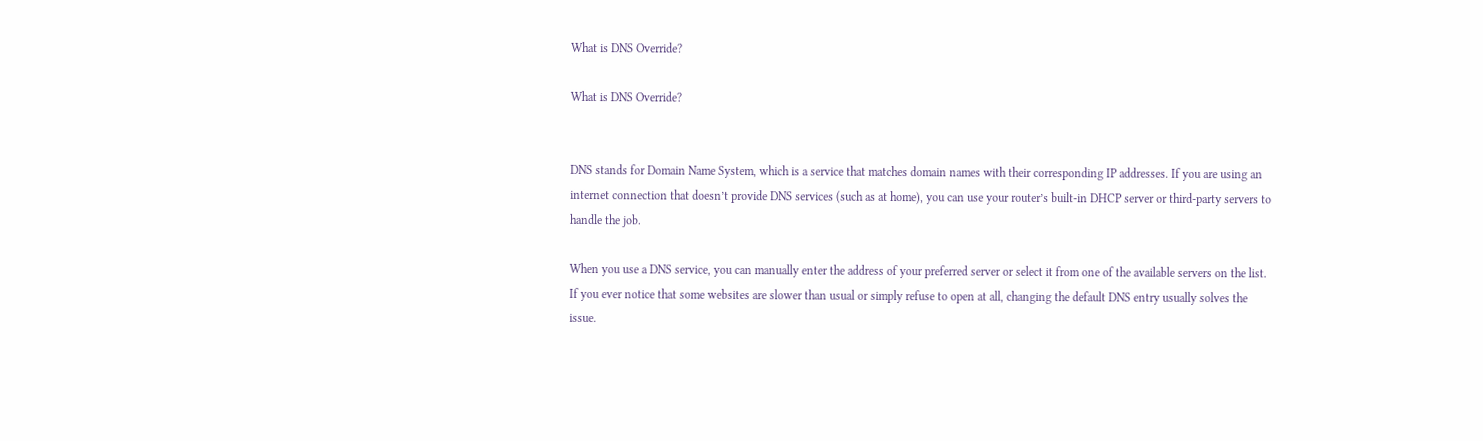What is DNS Override?

What is DNS Override?


DNS stands for Domain Name System, which is a service that matches domain names with their corresponding IP addresses. If you are using an internet connection that doesn’t provide DNS services (such as at home), you can use your router’s built-in DHCP server or third-party servers to handle the job.

When you use a DNS service, you can manually enter the address of your preferred server or select it from one of the available servers on the list. If you ever notice that some websites are slower than usual or simply refuse to open at all, changing the default DNS entry usually solves the issue.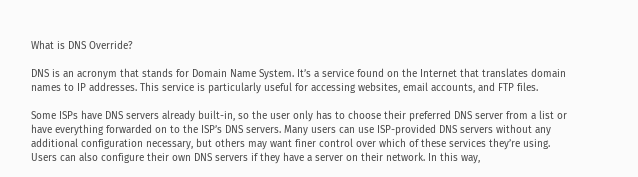What is DNS Override?

DNS is an acronym that stands for Domain Name System. It’s a service found on the Internet that translates domain names to IP addresses. This service is particularly useful for accessing websites, email accounts, and FTP files.

Some ISPs have DNS servers already built-in, so the user only has to choose their preferred DNS server from a list or have everything forwarded on to the ISP’s DNS servers. Many users can use ISP-provided DNS servers without any additional configuration necessary, but others may want finer control over which of these services they’re using. Users can also configure their own DNS servers if they have a server on their network. In this way,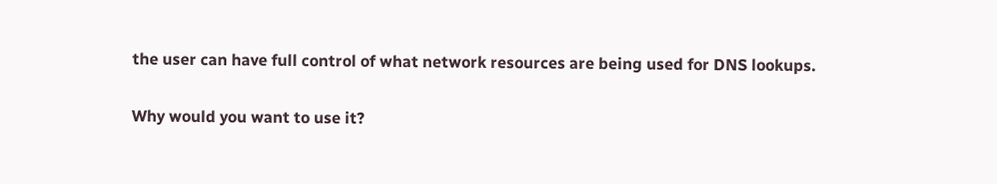the user can have full control of what network resources are being used for DNS lookups.

Why would you want to use it?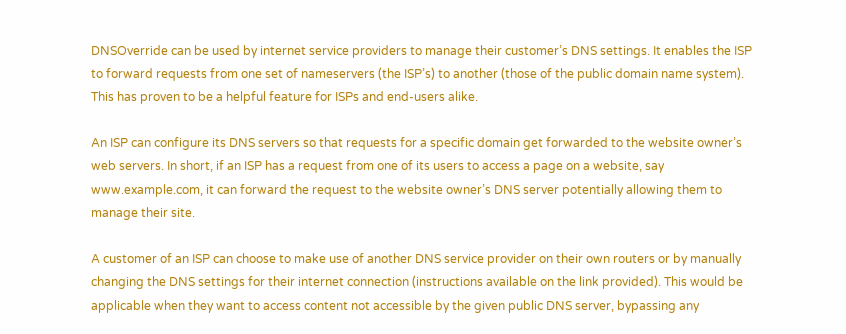DNSOverride can be used by internet service providers to manage their customer’s DNS settings. It enables the ISP to forward requests from one set of nameservers (the ISP’s) to another (those of the public domain name system). This has proven to be a helpful feature for ISPs and end-users alike.

An ISP can configure its DNS servers so that requests for a specific domain get forwarded to the website owner’s web servers. In short, if an ISP has a request from one of its users to access a page on a website, say www.example.com, it can forward the request to the website owner’s DNS server potentially allowing them to manage their site.

A customer of an ISP can choose to make use of another DNS service provider on their own routers or by manually changing the DNS settings for their internet connection (instructions available on the link provided). This would be applicable when they want to access content not accessible by the given public DNS server, bypassing any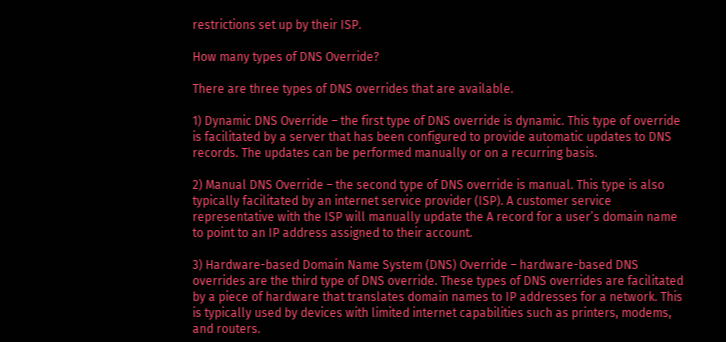restrictions set up by their ISP.

How many types of DNS Override?

There are three types of DNS overrides that are available.

1) Dynamic DNS Override – the first type of DNS override is dynamic. This type of override is facilitated by a server that has been configured to provide automatic updates to DNS records. The updates can be performed manually or on a recurring basis.

2) Manual DNS Override – the second type of DNS override is manual. This type is also typically facilitated by an internet service provider (ISP). A customer service representative with the ISP will manually update the A record for a user’s domain name to point to an IP address assigned to their account.

3) Hardware-based Domain Name System (DNS) Override – hardware-based DNS overrides are the third type of DNS override. These types of DNS overrides are facilitated by a piece of hardware that translates domain names to IP addresses for a network. This is typically used by devices with limited internet capabilities such as printers, modems, and routers.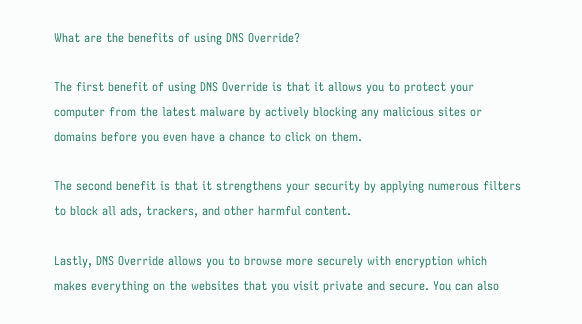What are the benefits of using DNS Override?

The first benefit of using DNS Override is that it allows you to protect your computer from the latest malware by actively blocking any malicious sites or domains before you even have a chance to click on them.

The second benefit is that it strengthens your security by applying numerous filters to block all ads, trackers, and other harmful content.

Lastly, DNS Override allows you to browse more securely with encryption which makes everything on the websites that you visit private and secure. You can also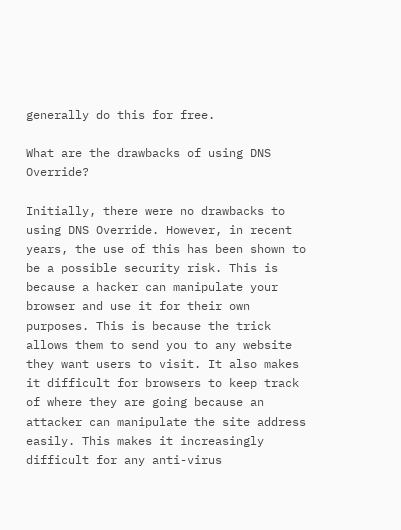generally do this for free.

What are the drawbacks of using DNS Override?

Initially, there were no drawbacks to using DNS Override. However, in recent years, the use of this has been shown to be a possible security risk. This is because a hacker can manipulate your browser and use it for their own purposes. This is because the trick allows them to send you to any website they want users to visit. It also makes it difficult for browsers to keep track of where they are going because an attacker can manipulate the site address easily. This makes it increasingly difficult for any anti-virus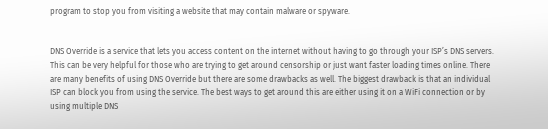program to stop you from visiting a website that may contain malware or spyware.


DNS Override is a service that lets you access content on the internet without having to go through your ISP’s DNS servers. This can be very helpful for those who are trying to get around censorship or just want faster loading times online. There are many benefits of using DNS Override but there are some drawbacks as well. The biggest drawback is that an individual ISP can block you from using the service. The best ways to get around this are either using it on a WiFi connection or by using multiple DNS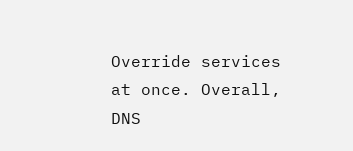Override services at once. Overall, DNS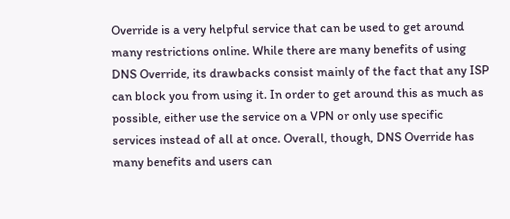Override is a very helpful service that can be used to get around many restrictions online. While there are many benefits of using DNS Override, its drawbacks consist mainly of the fact that any ISP can block you from using it. In order to get around this as much as possible, either use the service on a VPN or only use specific services instead of all at once. Overall, though, DNS Override has many benefits and users can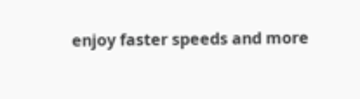enjoy faster speeds and more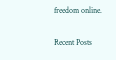freedom online.

Recent Posts